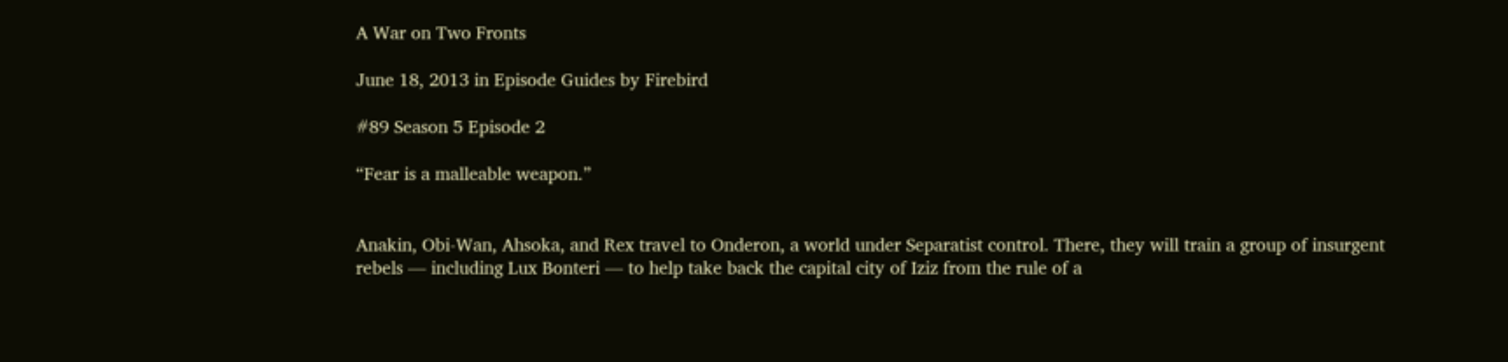A War on Two Fronts

June 18, 2013 in Episode Guides by Firebird

#89 Season 5 Episode 2

“Fear is a malleable weapon.”


Anakin, Obi-Wan, Ahsoka, and Rex travel to Onderon, a world under Separatist control. There, they will train a group of insurgent rebels — including Lux Bonteri — to help take back the capital city of Iziz from the rule of a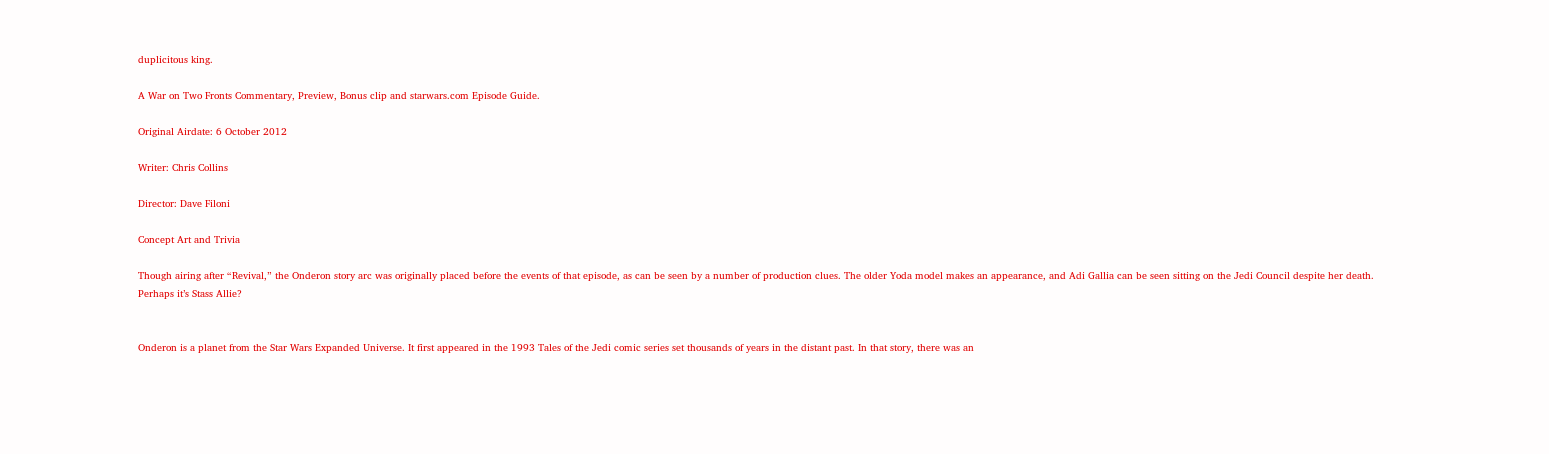duplicitous king.

A War on Two Fronts Commentary, Preview, Bonus clip and starwars.com Episode Guide.

Original Airdate: 6 October 2012

Writer: Chris Collins

Director: Dave Filoni

Concept Art and Trivia

Though airing after “Revival,” the Onderon story arc was originally placed before the events of that episode, as can be seen by a number of production clues. The older Yoda model makes an appearance, and Adi Gallia can be seen sitting on the Jedi Council despite her death. Perhaps it’s Stass Allie?


Onderon is a planet from the Star Wars Expanded Universe. It first appeared in the 1993 Tales of the Jedi comic series set thousands of years in the distant past. In that story, there was an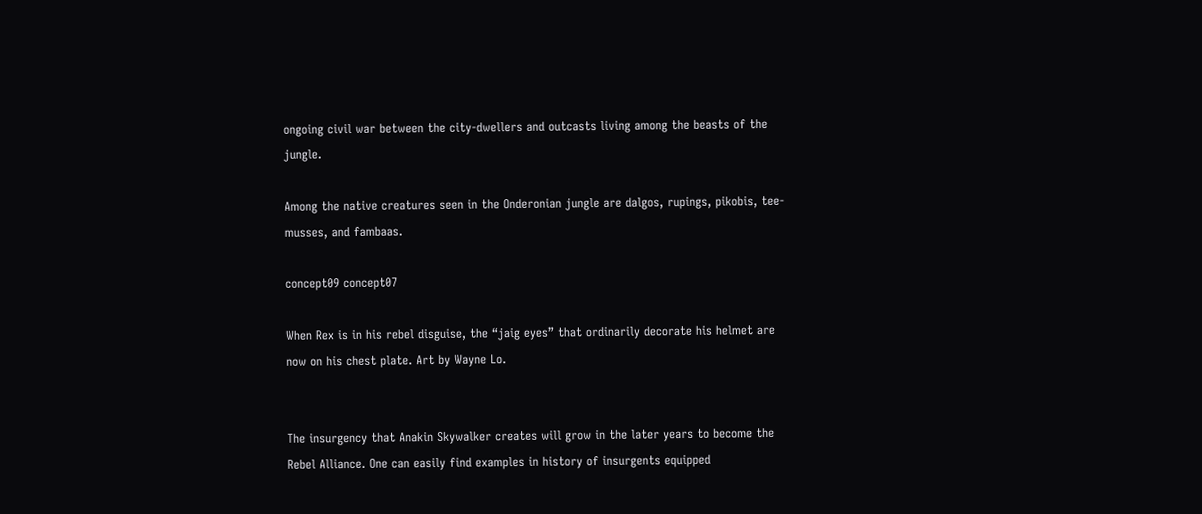ongoing civil war between the city-dwellers and outcasts living among the beasts of the jungle.

Among the native creatures seen in the Onderonian jungle are dalgos, rupings, pikobis, tee-musses, and fambaas.

concept09 concept07

When Rex is in his rebel disguise, the “jaig eyes” that ordinarily decorate his helmet are now on his chest plate. Art by Wayne Lo.


The insurgency that Anakin Skywalker creates will grow in the later years to become the Rebel Alliance. One can easily find examples in history of insurgents equipped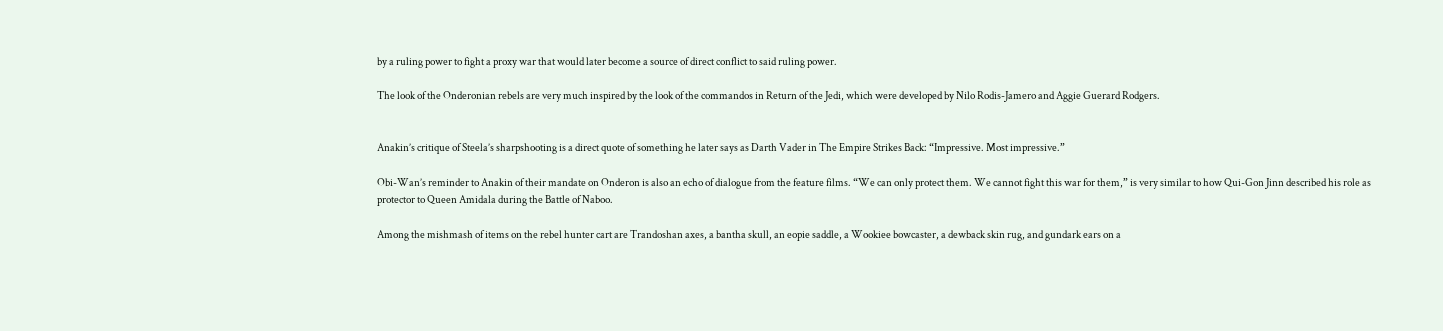by a ruling power to fight a proxy war that would later become a source of direct conflict to said ruling power.

The look of the Onderonian rebels are very much inspired by the look of the commandos in Return of the Jedi, which were developed by Nilo Rodis-Jamero and Aggie Guerard Rodgers.


Anakin’s critique of Steela’s sharpshooting is a direct quote of something he later says as Darth Vader in The Empire Strikes Back: “Impressive. Most impressive.”

Obi-Wan’s reminder to Anakin of their mandate on Onderon is also an echo of dialogue from the feature films. “We can only protect them. We cannot fight this war for them,” is very similar to how Qui-Gon Jinn described his role as protector to Queen Amidala during the Battle of Naboo.

Among the mishmash of items on the rebel hunter cart are Trandoshan axes, a bantha skull, an eopie saddle, a Wookiee bowcaster, a dewback skin rug, and gundark ears on a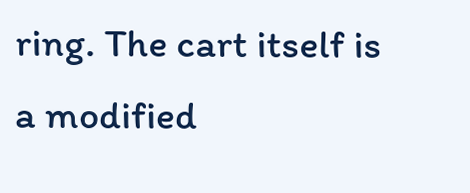ring. The cart itself is a modified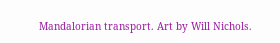Mandalorian transport. Art by Will Nichols.